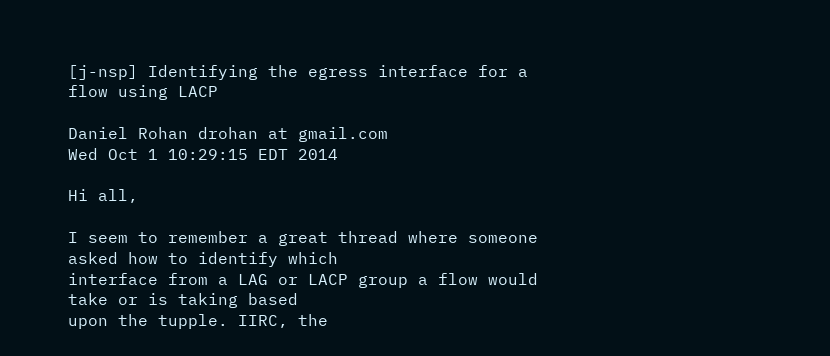[j-nsp] Identifying the egress interface for a flow using LACP

Daniel Rohan drohan at gmail.com
Wed Oct 1 10:29:15 EDT 2014

Hi all,

I seem to remember a great thread where someone asked how to identify which
interface from a LAG or LACP group a flow would take or is taking based
upon the tupple. IIRC, the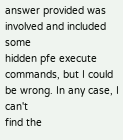answer provided was involved and included some
hidden pfe execute commands, but I could be wrong. In any case, I can't
find the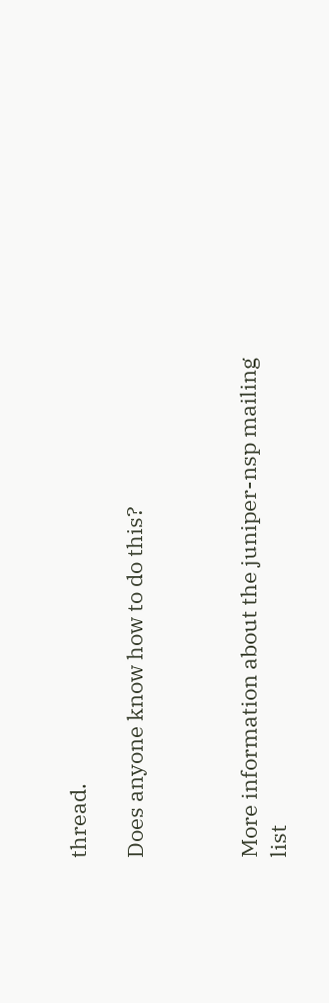thread.

Does anyone know how to do this?



More information about the juniper-nsp mailing list